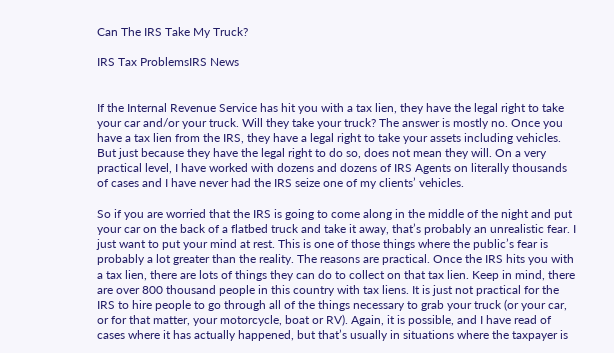Can The IRS Take My Truck?

IRS Tax ProblemsIRS News


If the Internal Revenue Service has hit you with a tax lien, they have the legal right to take your car and/or your truck. Will they take your truck? The answer is mostly no. Once you have a tax lien from the IRS, they have a legal right to take your assets including vehicles. But just because they have the legal right to do so, does not mean they will. On a very practical level, I have worked with dozens and dozens of IRS Agents on literally thousands of cases and I have never had the IRS seize one of my clients’ vehicles.

So if you are worried that the IRS is going to come along in the middle of the night and put your car on the back of a flatbed truck and take it away, that’s probably an unrealistic fear. I just want to put your mind at rest. This is one of those things where the public’s fear is probably a lot greater than the reality. The reasons are practical. Once the IRS hits you with a tax lien, there are lots of things they can do to collect on that tax lien. Keep in mind, there are over 800 thousand people in this country with tax liens. It is just not practical for the IRS to hire people to go through all of the things necessary to grab your truck (or your car, or for that matter, your motorcycle, boat or RV). Again, it is possible, and I have read of cases where it has actually happened, but that’s usually in situations where the taxpayer is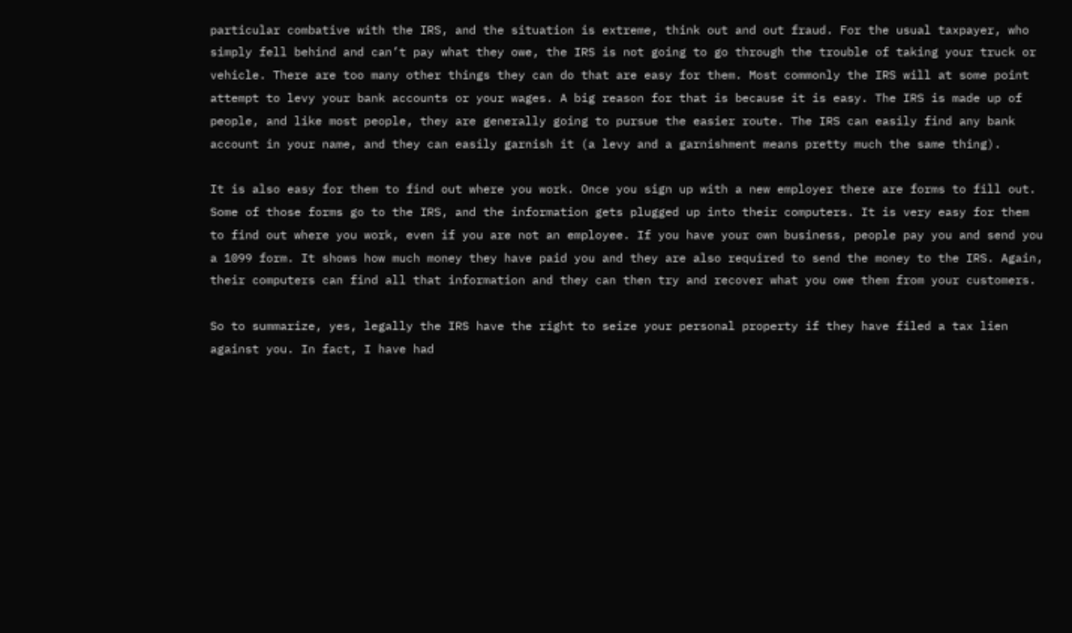particular combative with the IRS, and the situation is extreme, think out and out fraud. For the usual taxpayer, who simply fell behind and can’t pay what they owe, the IRS is not going to go through the trouble of taking your truck or vehicle. There are too many other things they can do that are easy for them. Most commonly the IRS will at some point attempt to levy your bank accounts or your wages. A big reason for that is because it is easy. The IRS is made up of people, and like most people, they are generally going to pursue the easier route. The IRS can easily find any bank account in your name, and they can easily garnish it (a levy and a garnishment means pretty much the same thing).

It is also easy for them to find out where you work. Once you sign up with a new employer there are forms to fill out. Some of those forms go to the IRS, and the information gets plugged up into their computers. It is very easy for them to find out where you work, even if you are not an employee. If you have your own business, people pay you and send you a 1099 form. It shows how much money they have paid you and they are also required to send the money to the IRS. Again, their computers can find all that information and they can then try and recover what you owe them from your customers.

So to summarize, yes, legally the IRS have the right to seize your personal property if they have filed a tax lien against you. In fact, I have had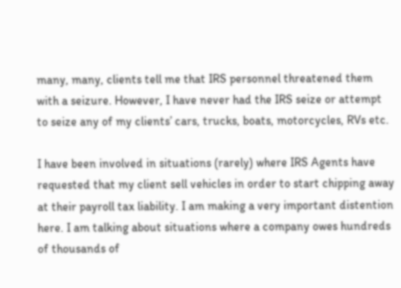many, many, clients tell me that IRS personnel threatened them with a seizure. However, I have never had the IRS seize or attempt to seize any of my clients’ cars, trucks, boats, motorcycles, RVs etc.

I have been involved in situations (rarely) where IRS Agents have requested that my client sell vehicles in order to start chipping away at their payroll tax liability. I am making a very important distention here. I am talking about situations where a company owes hundreds of thousands of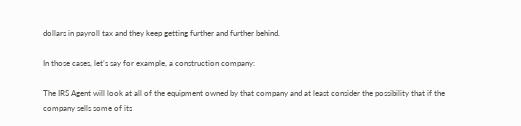dollars in payroll tax and they keep getting further and further behind.

In those cases, let’s say for example, a construction company:

The IRS Agent will look at all of the equipment owned by that company and at least consider the possibility that if the company sells some of its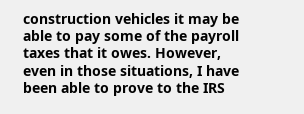construction vehicles it may be able to pay some of the payroll taxes that it owes. However, even in those situations, I have been able to prove to the IRS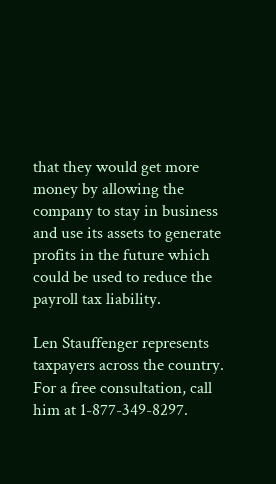that they would get more money by allowing the company to stay in business and use its assets to generate profits in the future which could be used to reduce the payroll tax liability.

Len Stauffenger represents taxpayers across the country. For a free consultation, call him at 1-877-349-8297.